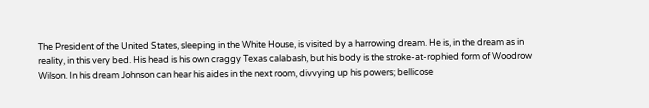The President of the United States, sleeping in the White House, is visited by a harrowing dream. He is, in the dream as in reality, in this very bed. His head is his own craggy Texas calabash, but his body is the stroke-at-rophied form of Woodrow Wilson. In his dream Johnson can hear his aides in the next room, divvying up his powers; bellicose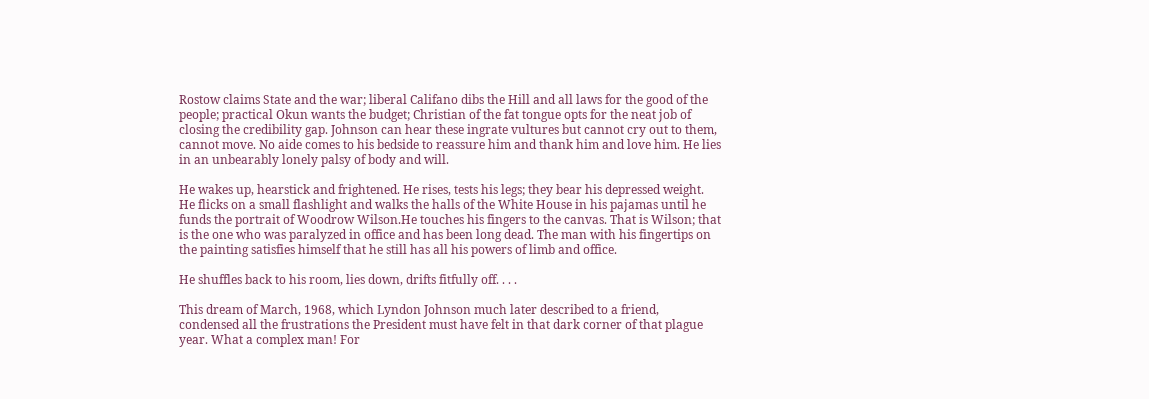Rostow claims State and the war; liberal Califano dibs the Hill and all laws for the good of the people; practical Okun wants the budget; Christian of the fat tongue opts for the neat job of closing the credibility gap. Johnson can hear these ingrate vultures but cannot cry out to them, cannot move. No aide comes to his bedside to reassure him and thank him and love him. He lies in an unbearably lonely palsy of body and will.

He wakes up, hearstick and frightened. He rises, tests his legs; they bear his depressed weight. He flicks on a small flashlight and walks the halls of the White House in his pajamas until he funds the portrait of Woodrow Wilson.He touches his fingers to the canvas. That is Wilson; that is the one who was paralyzed in office and has been long dead. The man with his fingertips on the painting satisfies himself that he still has all his powers of limb and office.

He shuffles back to his room, lies down, drifts fitfully off. . . .

This dream of March, 1968, which Lyndon Johnson much later described to a friend, condensed all the frustrations the President must have felt in that dark corner of that plague year. What a complex man! For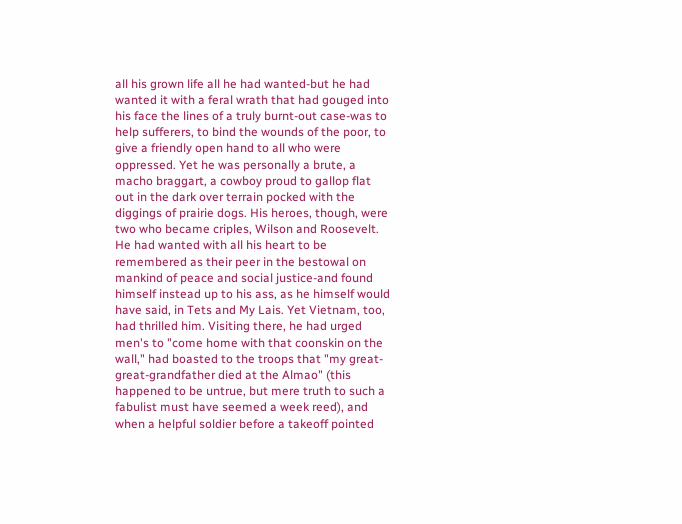all his grown life all he had wanted-but he had wanted it with a feral wrath that had gouged into his face the lines of a truly burnt-out case-was to help sufferers, to bind the wounds of the poor, to give a friendly open hand to all who were oppressed. Yet he was personally a brute, a macho braggart, a cowboy proud to gallop flat out in the dark over terrain pocked with the diggings of prairie dogs. His heroes, though, were two who became criples, Wilson and Roosevelt. He had wanted with all his heart to be remembered as their peer in the bestowal on mankind of peace and social justice-and found himself instead up to his ass, as he himself would have said, in Tets and My Lais. Yet Vietnam, too, had thrilled him. Visiting there, he had urged men's to "come home with that coonskin on the wall," had boasted to the troops that "my great-great-grandfather died at the Almao" (this happened to be untrue, but mere truth to such a fabulist must have seemed a week reed), and when a helpful soldier before a takeoff pointed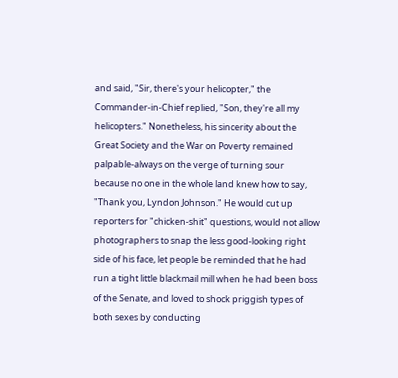and said, "Sir, there's your helicopter," the Commander-in-Chief replied, "Son, they're all my helicopters." Nonetheless, his sincerity about the Great Society and the War on Poverty remained palpable-always on the verge of turning sour because no one in the whole land knew how to say, "Thank you, Lyndon Johnson." He would cut up reporters for "chicken-shit" questions, would not allow photographers to snap the less good-looking right side of his face, let people be reminded that he had run a tight little blackmail mill when he had been boss of the Senate, and loved to shock priggish types of both sexes by conducting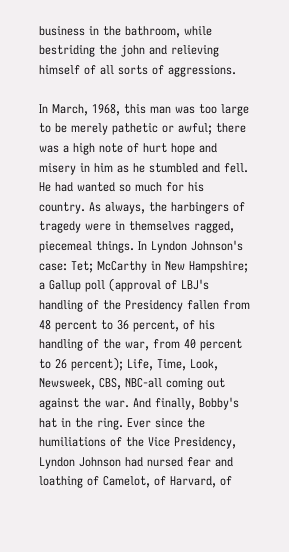business in the bathroom, while bestriding the john and relieving himself of all sorts of aggressions.

In March, 1968, this man was too large to be merely pathetic or awful; there was a high note of hurt hope and misery in him as he stumbled and fell. He had wanted so much for his country. As always, the harbingers of tragedy were in themselves ragged, piecemeal things. In Lyndon Johnson's case: Tet; McCarthy in New Hampshire; a Gallup poll (approval of LBJ's handling of the Presidency fallen from 48 percent to 36 percent, of his handling of the war, from 40 percent to 26 percent); Life, Time, Look, Newsweek, CBS, NBC-all coming out against the war. And finally, Bobby's hat in the ring. Ever since the humiliations of the Vice Presidency, Lyndon Johnson had nursed fear and loathing of Camelot, of Harvard, of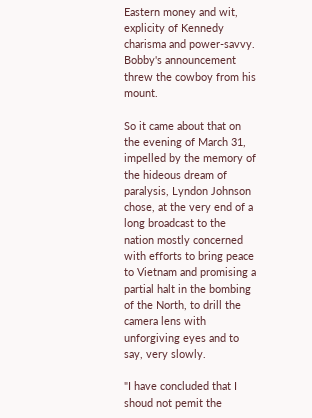Eastern money and wit, explicity of Kennedy charisma and power-savvy. Bobby's announcement threw the cowboy from his mount.

So it came about that on the evening of March 31, impelled by the memory of the hideous dream of paralysis, Lyndon Johnson chose, at the very end of a long broadcast to the nation mostly concerned with efforts to bring peace to Vietnam and promising a partial halt in the bombing of the North, to drill the camera lens with unforgiving eyes and to say, very slowly.

"I have concluded that I shoud not pemit the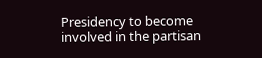Presidency to become involved in the partisan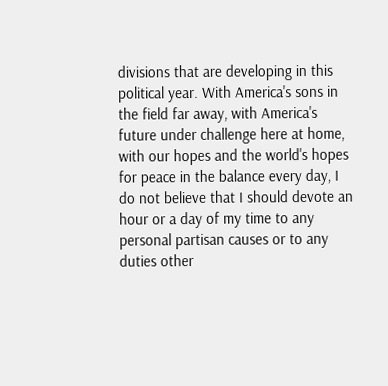divisions that are developing in this political year. With America's sons in the field far away, with America's future under challenge here at home, with our hopes and the world's hopes for peace in the balance every day, I do not believe that I should devote an hour or a day of my time to any personal partisan causes or to any duties other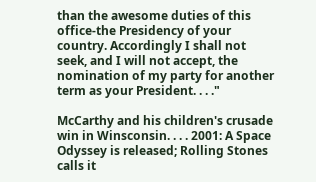than the awesome duties of this office-the Presidency of your country. Accordingly I shall not seek, and I will not accept, the nomination of my party for another term as your President. . . ."

McCarthy and his children's crusade win in Winsconsin. . . . 2001: A Space Odyssey is released; Rolling Stones calls it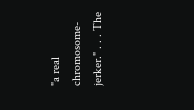"a real chromosome-jerker." . . . The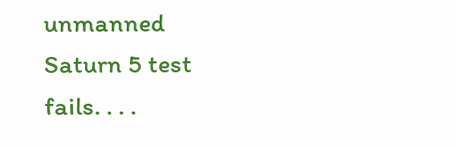unmanned Saturn 5 test fails. . . .